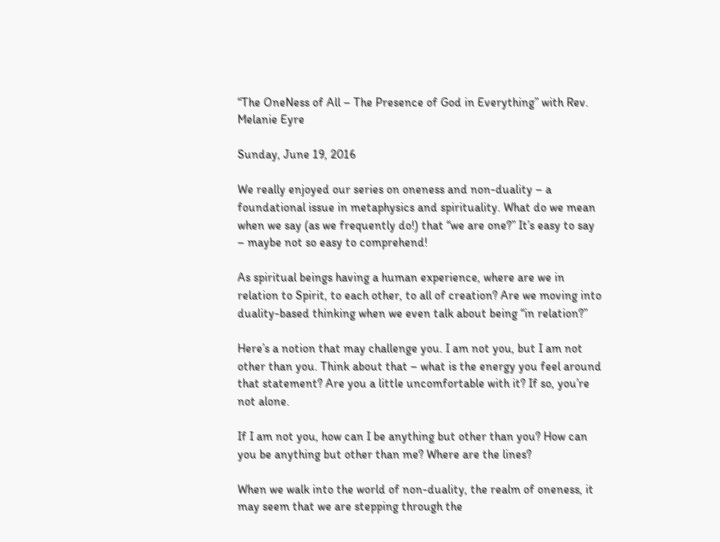“The OneNess of All – The Presence of God in Everything” with Rev. Melanie Eyre

Sunday, June 19, 2016

We really enjoyed our series on oneness and non-duality – a foundational issue in metaphysics and spirituality. What do we mean when we say (as we frequently do!) that “we are one?” It’s easy to say – maybe not so easy to comprehend!

As spiritual beings having a human experience, where are we in relation to Spirit, to each other, to all of creation? Are we moving into duality-based thinking when we even talk about being “in relation?”

Here’s a notion that may challenge you. I am not you, but I am not other than you. Think about that – what is the energy you feel around that statement? Are you a little uncomfortable with it? If so, you’re not alone.

If I am not you, how can I be anything but other than you? How can you be anything but other than me? Where are the lines?

When we walk into the world of non-duality, the realm of oneness, it may seem that we are stepping through the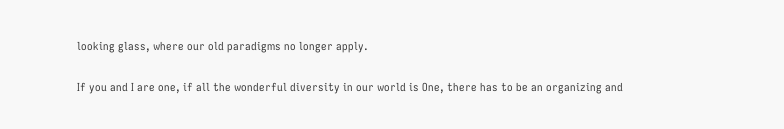looking glass, where our old paradigms no longer apply.

If you and I are one, if all the wonderful diversity in our world is One, there has to be an organizing and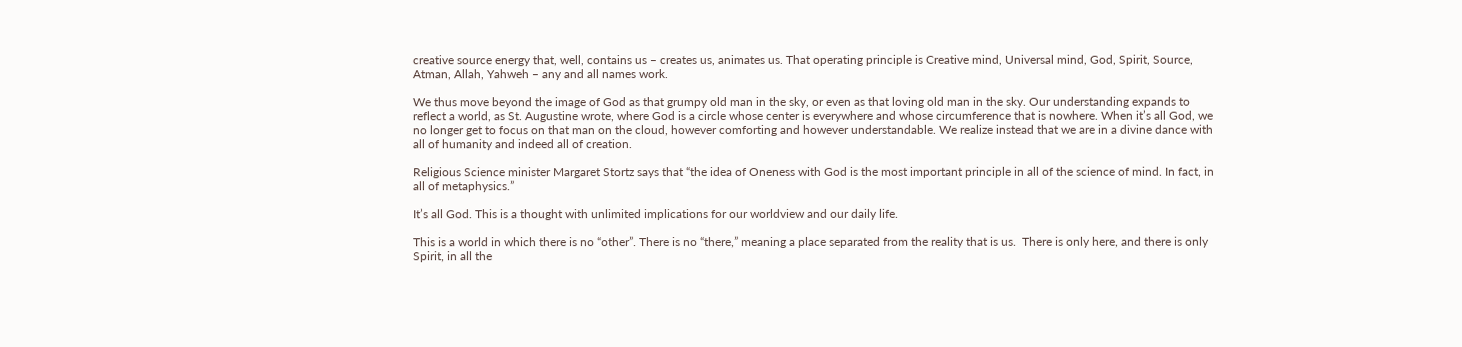creative source energy that, well, contains us – creates us, animates us. That operating principle is Creative mind, Universal mind, God, Spirit, Source, Atman, Allah, Yahweh – any and all names work.

We thus move beyond the image of God as that grumpy old man in the sky, or even as that loving old man in the sky. Our understanding expands to reflect a world, as St. Augustine wrote, where God is a circle whose center is everywhere and whose circumference that is nowhere. When it’s all God, we no longer get to focus on that man on the cloud, however comforting and however understandable. We realize instead that we are in a divine dance with all of humanity and indeed all of creation.

Religious Science minister Margaret Stortz says that “the idea of Oneness with God is the most important principle in all of the science of mind. In fact, in all of metaphysics.”

It’s all God. This is a thought with unlimited implications for our worldview and our daily life.

This is a world in which there is no “other”. There is no “there,” meaning a place separated from the reality that is us.  There is only here, and there is only Spirit, in all the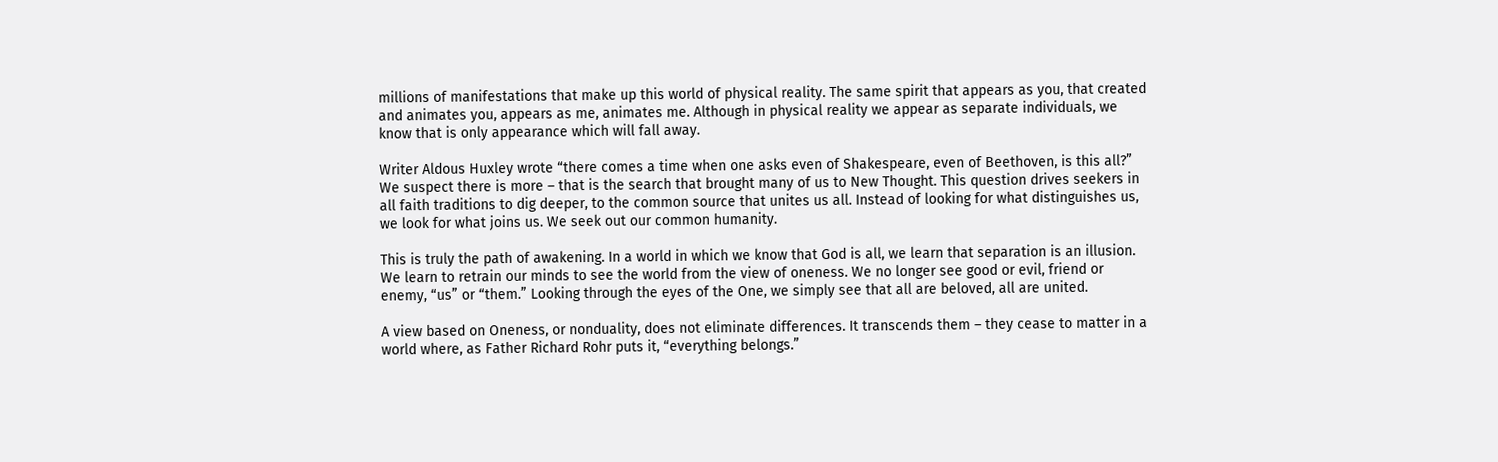millions of manifestations that make up this world of physical reality. The same spirit that appears as you, that created and animates you, appears as me, animates me. Although in physical reality we appear as separate individuals, we know that is only appearance which will fall away.

Writer Aldous Huxley wrote “there comes a time when one asks even of Shakespeare, even of Beethoven, is this all?” We suspect there is more – that is the search that brought many of us to New Thought. This question drives seekers in all faith traditions to dig deeper, to the common source that unites us all. Instead of looking for what distinguishes us, we look for what joins us. We seek out our common humanity.

This is truly the path of awakening. In a world in which we know that God is all, we learn that separation is an illusion. We learn to retrain our minds to see the world from the view of oneness. We no longer see good or evil, friend or enemy, “us” or “them.” Looking through the eyes of the One, we simply see that all are beloved, all are united.

A view based on Oneness, or nonduality, does not eliminate differences. It transcends them – they cease to matter in a world where, as Father Richard Rohr puts it, “everything belongs.”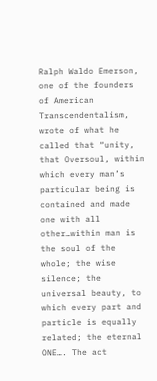Ralph Waldo Emerson, one of the founders of American Transcendentalism, wrote of what he called that “unity, that Oversoul, within which every man’s particular being is contained and made one with all other…within man is the soul of the whole; the wise silence; the universal beauty, to which every part and particle is equally related; the eternal ONE…. The act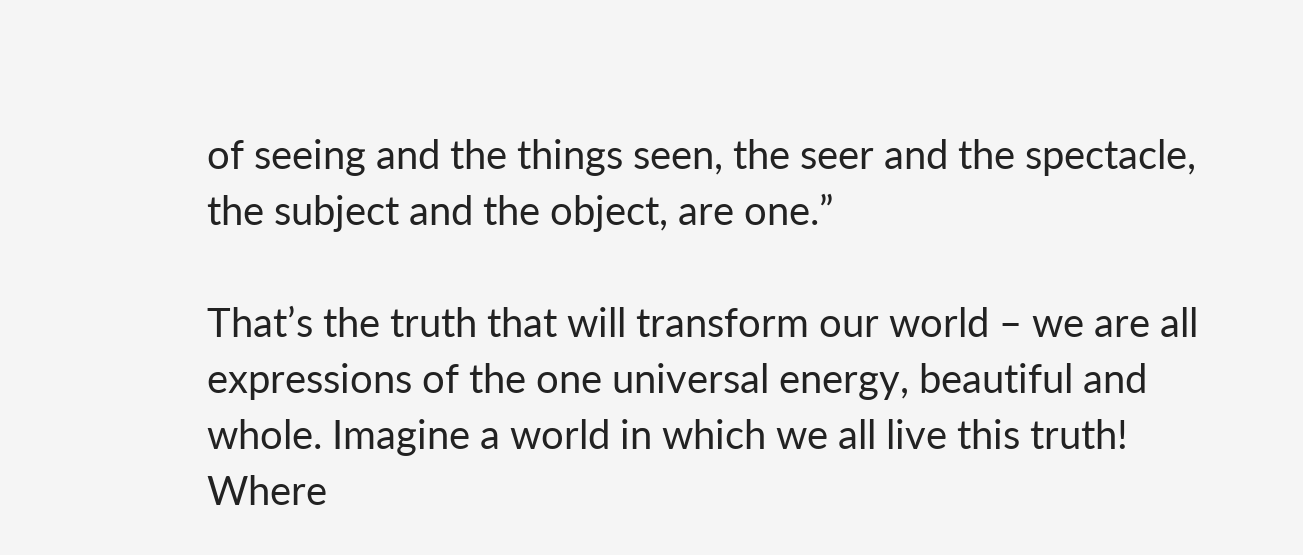of seeing and the things seen, the seer and the spectacle, the subject and the object, are one.”

That’s the truth that will transform our world – we are all expressions of the one universal energy, beautiful and whole. Imagine a world in which we all live this truth! Where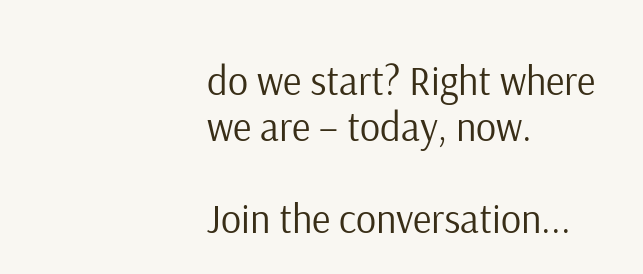do we start? Right where we are – today, now.

Join the conversation...